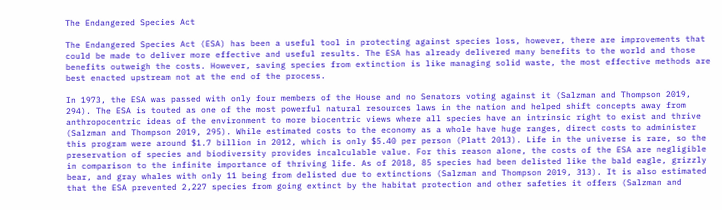The Endangered Species Act

The Endangered Species Act (ESA) has been a useful tool in protecting against species loss, however, there are improvements that could be made to deliver more effective and useful results. The ESA has already delivered many benefits to the world and those benefits outweigh the costs. However, saving species from extinction is like managing solid waste, the most effective methods are best enacted upstream not at the end of the process.

In 1973, the ESA was passed with only four members of the House and no Senators voting against it (Salzman and Thompson 2019, 294). The ESA is touted as one of the most powerful natural resources laws in the nation and helped shift concepts away from anthropocentric ideas of the environment to more biocentric views where all species have an intrinsic right to exist and thrive (Salzman and Thompson 2019, 295). While estimated costs to the economy as a whole have huge ranges, direct costs to administer this program were around $1.7 billion in 2012, which is only $5.40 per person (Platt 2013). Life in the universe is rare, so the preservation of species and biodiversity provides incalculable value. For this reason alone, the costs of the ESA are negligible in comparison to the infinite importance of thriving life. As of 2018, 85 species had been delisted like the bald eagle, grizzly bear, and gray whales with only 11 being from delisted due to extinctions (Salzman and Thompson 2019, 313). It is also estimated that the ESA prevented 2,227 species from going extinct by the habitat protection and other safeties it offers (Salzman and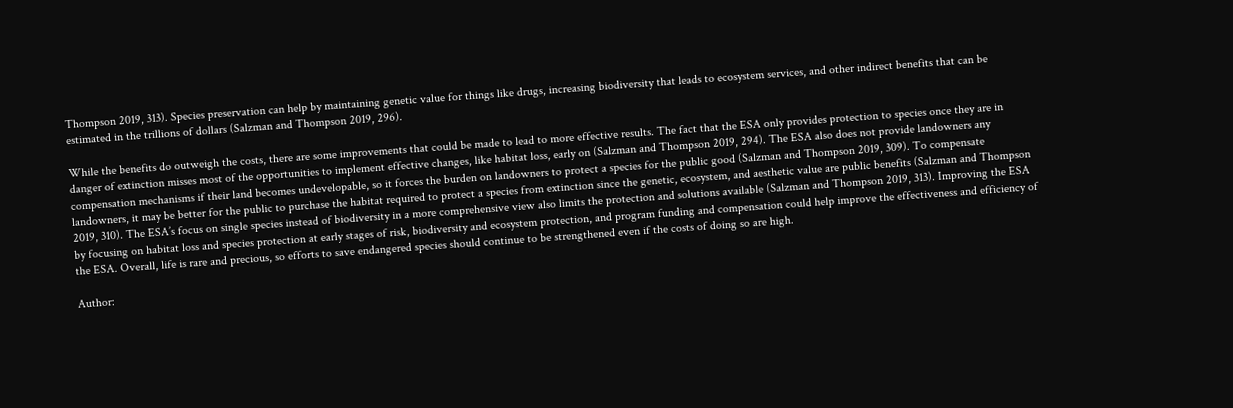Thompson 2019, 313). Species preservation can help by maintaining genetic value for things like drugs, increasing biodiversity that leads to ecosystem services, and other indirect benefits that can be estimated in the trillions of dollars (Salzman and Thompson 2019, 296).

While the benefits do outweigh the costs, there are some improvements that could be made to lead to more effective results. The fact that the ESA only provides protection to species once they are in danger of extinction misses most of the opportunities to implement effective changes, like habitat loss, early on (Salzman and Thompson 2019, 294). The ESA also does not provide landowners any compensation mechanisms if their land becomes undevelopable, so it forces the burden on landowners to protect a species for the public good (Salzman and Thompson 2019, 309). To compensate landowners, it may be better for the public to purchase the habitat required to protect a species from extinction since the genetic, ecosystem, and aesthetic value are public benefits (Salzman and Thompson 2019, 310). The ESA’s focus on single species instead of biodiversity in a more comprehensive view also limits the protection and solutions available (Salzman and Thompson 2019, 313). Improving the ESA by focusing on habitat loss and species protection at early stages of risk, biodiversity and ecosystem protection, and program funding and compensation could help improve the effectiveness and efficiency of the ESA. Overall, life is rare and precious, so efforts to save endangered species should continue to be strengthened even if the costs of doing so are high.

Author: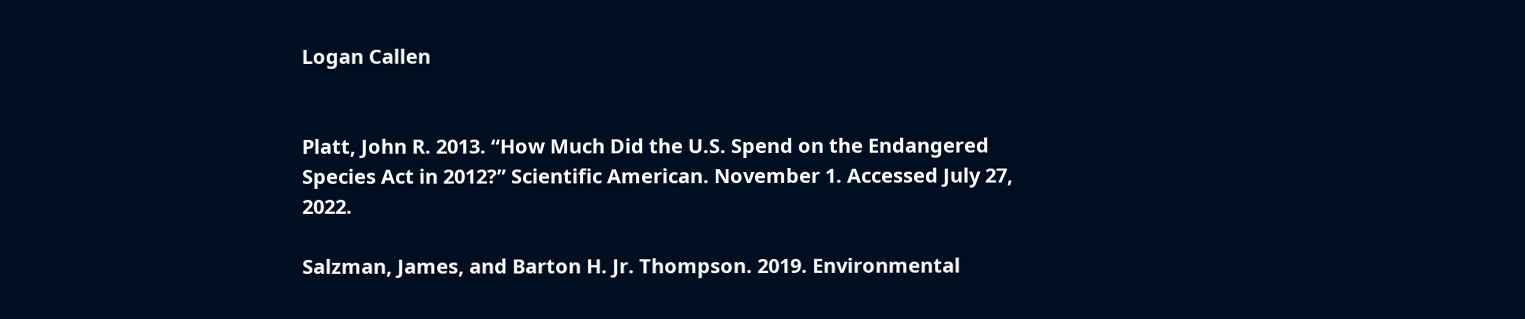Logan Callen


Platt, John R. 2013. “How Much Did the U.S. Spend on the Endangered Species Act in 2012?” Scientific American. November 1. Accessed July 27, 2022.

Salzman, James, and Barton H. Jr. Thompson. 2019. Environmental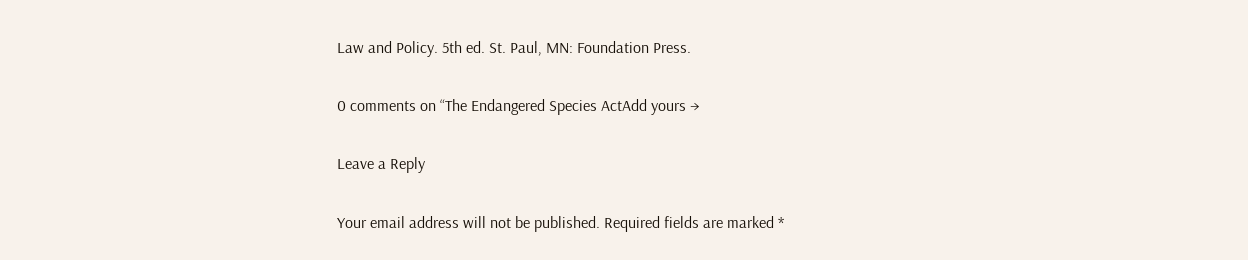Law and Policy. 5th ed. St. Paul, MN: Foundation Press.

0 comments on “The Endangered Species ActAdd yours →

Leave a Reply

Your email address will not be published. Required fields are marked *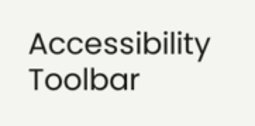Accessibility Toolbar